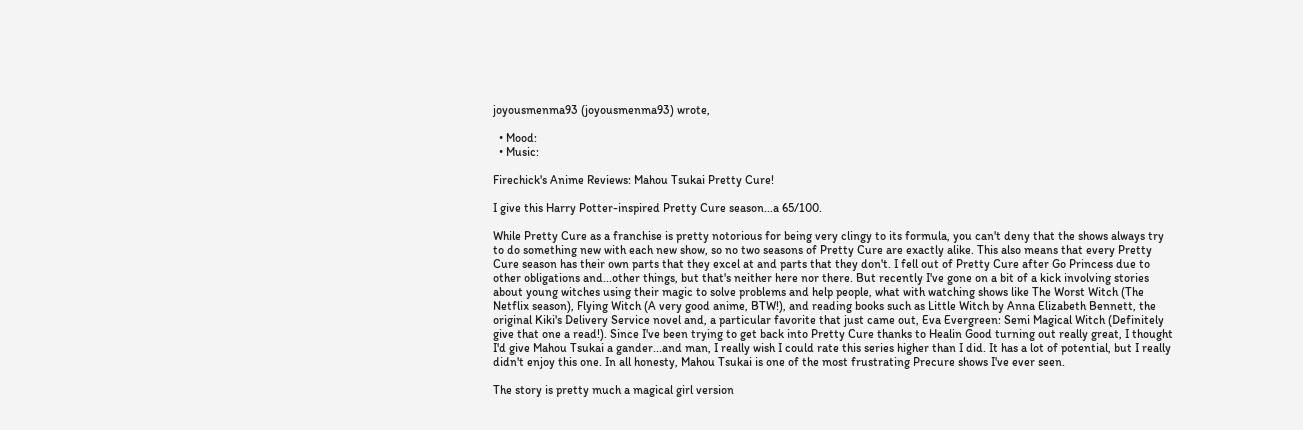joyousmenma93 (joyousmenma93) wrote,

  • Mood:
  • Music:

Firechick's Anime Reviews: Mahou Tsukai Pretty Cure!

I give this Harry Potter-inspired Pretty Cure season...a 65/100.

While Pretty Cure as a franchise is pretty notorious for being very clingy to its formula, you can't deny that the shows always try to do something new with each new show, so no two seasons of Pretty Cure are exactly alike. This also means that every Pretty Cure season has their own parts that they excel at and parts that they don't. I fell out of Pretty Cure after Go Princess due to other obligations and...other things, but that's neither here nor there. But recently I've gone on a bit of a kick involving stories about young witches using their magic to solve problems and help people, what with watching shows like The Worst Witch (The Netflix season), Flying Witch (A very good anime, BTW!), and reading books such as Little Witch by Anna Elizabeth Bennett, the original Kiki's Delivery Service novel and, a particular favorite that just came out, Eva Evergreen: Semi Magical Witch (Definitely give that one a read!). Since I've been trying to get back into Pretty Cure thanks to Healin Good turning out really great, I thought I'd give Mahou Tsukai a gander...and man, I really wish I could rate this series higher than I did. It has a lot of potential, but I really didn't enjoy this one. In all honesty, Mahou Tsukai is one of the most frustrating Precure shows I've ever seen.

The story is pretty much a magical girl version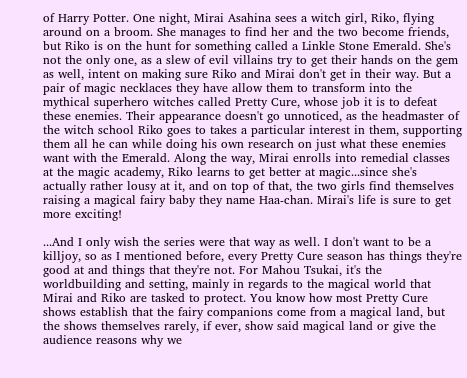of Harry Potter. One night, Mirai Asahina sees a witch girl, Riko, flying around on a broom. She manages to find her and the two become friends, but Riko is on the hunt for something called a Linkle Stone Emerald. She's not the only one, as a slew of evil villains try to get their hands on the gem as well, intent on making sure Riko and Mirai don't get in their way. But a pair of magic necklaces they have allow them to transform into the mythical superhero witches called Pretty Cure, whose job it is to defeat these enemies. Their appearance doesn't go unnoticed, as the headmaster of the witch school Riko goes to takes a particular interest in them, supporting them all he can while doing his own research on just what these enemies want with the Emerald. Along the way, Mirai enrolls into remedial classes at the magic academy, Riko learns to get better at magic...since she's actually rather lousy at it, and on top of that, the two girls find themselves raising a magical fairy baby they name Haa-chan. Mirai's life is sure to get more exciting!

...And I only wish the series were that way as well. I don't want to be a killjoy, so as I mentioned before, every Pretty Cure season has things they're good at and things that they're not. For Mahou Tsukai, it's the worldbuilding and setting, mainly in regards to the magical world that Mirai and Riko are tasked to protect. You know how most Pretty Cure shows establish that the fairy companions come from a magical land, but the shows themselves rarely, if ever, show said magical land or give the audience reasons why we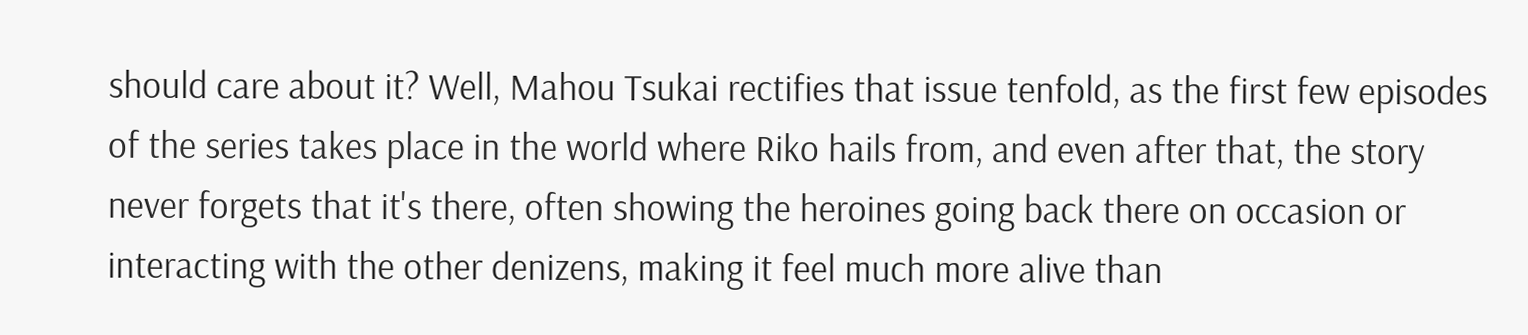should care about it? Well, Mahou Tsukai rectifies that issue tenfold, as the first few episodes of the series takes place in the world where Riko hails from, and even after that, the story never forgets that it's there, often showing the heroines going back there on occasion or interacting with the other denizens, making it feel much more alive than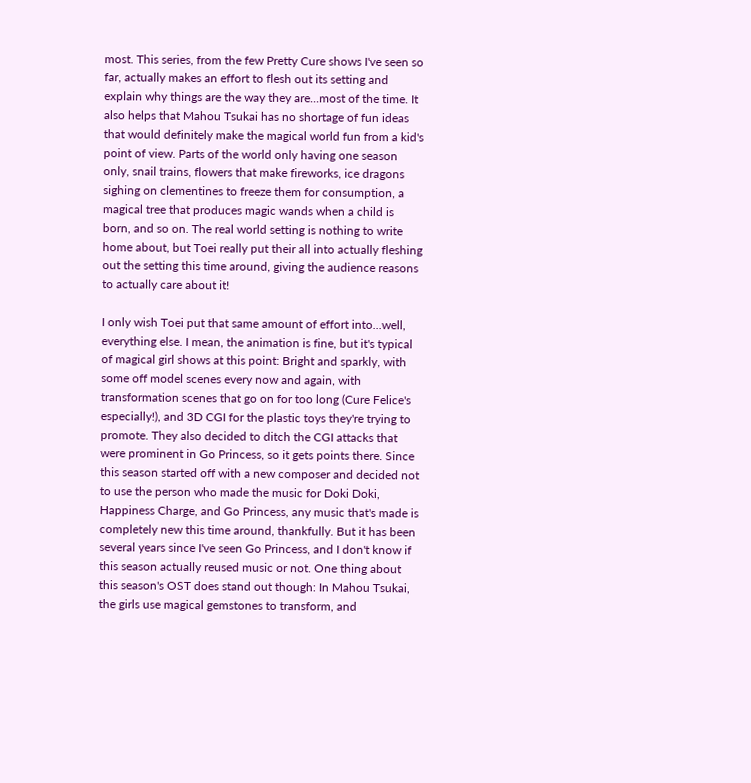most. This series, from the few Pretty Cure shows I've seen so far, actually makes an effort to flesh out its setting and explain why things are the way they are...most of the time. It also helps that Mahou Tsukai has no shortage of fun ideas that would definitely make the magical world fun from a kid's point of view. Parts of the world only having one season only, snail trains, flowers that make fireworks, ice dragons sighing on clementines to freeze them for consumption, a magical tree that produces magic wands when a child is born, and so on. The real world setting is nothing to write home about, but Toei really put their all into actually fleshing out the setting this time around, giving the audience reasons to actually care about it!

I only wish Toei put that same amount of effort into...well, everything else. I mean, the animation is fine, but it's typical of magical girl shows at this point: Bright and sparkly, with some off model scenes every now and again, with transformation scenes that go on for too long (Cure Felice's especially!), and 3D CGI for the plastic toys they're trying to promote. They also decided to ditch the CGI attacks that were prominent in Go Princess, so it gets points there. Since this season started off with a new composer and decided not to use the person who made the music for Doki Doki, Happiness Charge, and Go Princess, any music that's made is completely new this time around, thankfully. But it has been several years since I've seen Go Princess, and I don't know if this season actually reused music or not. One thing about this season's OST does stand out though: In Mahou Tsukai, the girls use magical gemstones to transform, and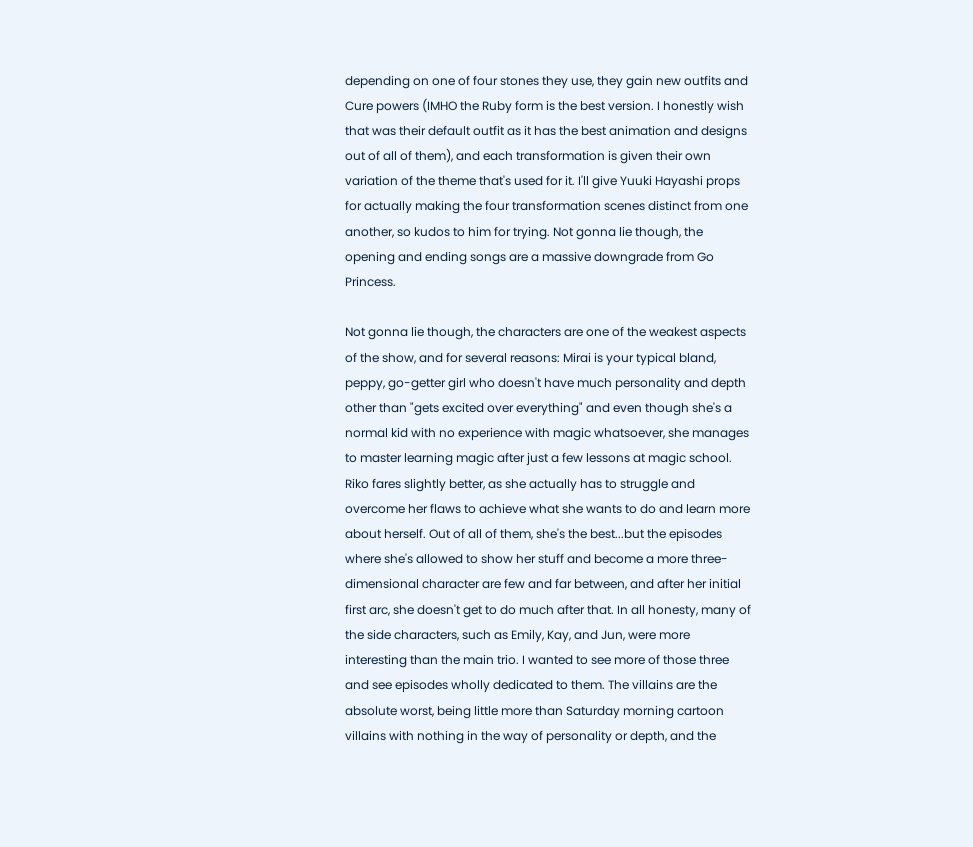depending on one of four stones they use, they gain new outfits and Cure powers (IMHO the Ruby form is the best version. I honestly wish that was their default outfit as it has the best animation and designs out of all of them), and each transformation is given their own variation of the theme that's used for it. I'll give Yuuki Hayashi props for actually making the four transformation scenes distinct from one another, so kudos to him for trying. Not gonna lie though, the opening and ending songs are a massive downgrade from Go Princess.

Not gonna lie though, the characters are one of the weakest aspects of the show, and for several reasons: Mirai is your typical bland, peppy, go-getter girl who doesn't have much personality and depth other than "gets excited over everything" and even though she's a normal kid with no experience with magic whatsoever, she manages to master learning magic after just a few lessons at magic school. Riko fares slightly better, as she actually has to struggle and overcome her flaws to achieve what she wants to do and learn more about herself. Out of all of them, she's the best...but the episodes where she's allowed to show her stuff and become a more three-dimensional character are few and far between, and after her initial first arc, she doesn't get to do much after that. In all honesty, many of the side characters, such as Emily, Kay, and Jun, were more interesting than the main trio. I wanted to see more of those three and see episodes wholly dedicated to them. The villains are the absolute worst, being little more than Saturday morning cartoon villains with nothing in the way of personality or depth, and the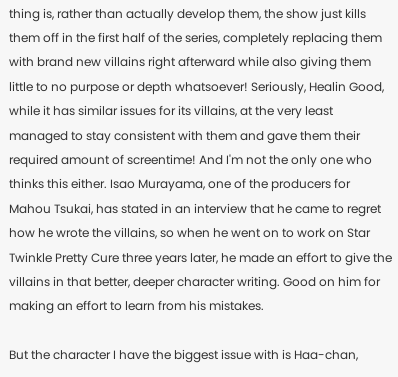thing is, rather than actually develop them, the show just kills them off in the first half of the series, completely replacing them with brand new villains right afterward while also giving them little to no purpose or depth whatsoever! Seriously, Healin Good, while it has similar issues for its villains, at the very least managed to stay consistent with them and gave them their required amount of screentime! And I'm not the only one who thinks this either. Isao Murayama, one of the producers for Mahou Tsukai, has stated in an interview that he came to regret how he wrote the villains, so when he went on to work on Star Twinkle Pretty Cure three years later, he made an effort to give the villains in that better, deeper character writing. Good on him for making an effort to learn from his mistakes.

But the character I have the biggest issue with is Haa-chan,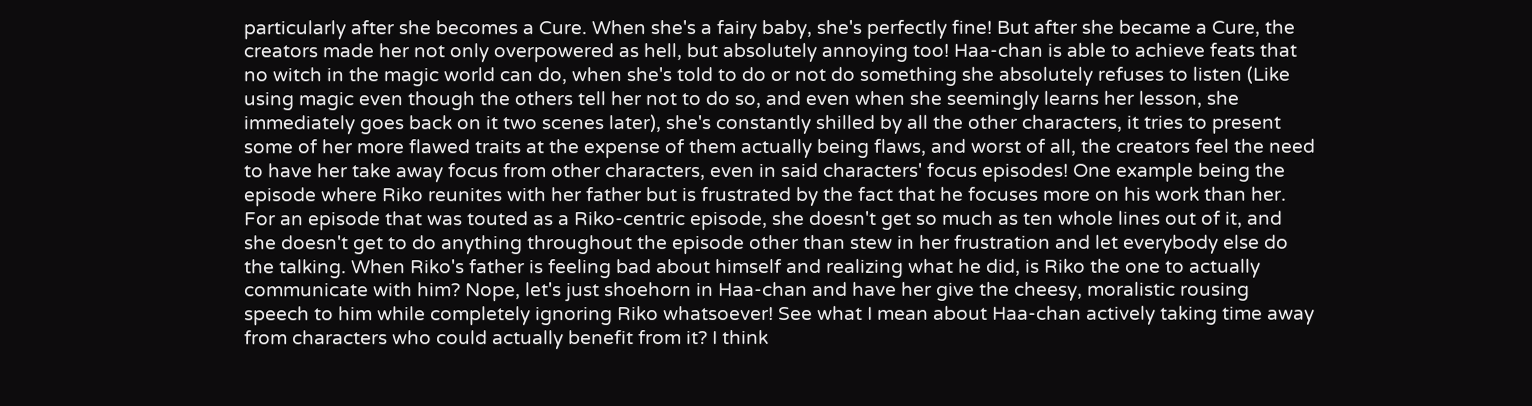particularly after she becomes a Cure. When she's a fairy baby, she's perfectly fine! But after she became a Cure, the creators made her not only overpowered as hell, but absolutely annoying too! Haa-chan is able to achieve feats that no witch in the magic world can do, when she's told to do or not do something she absolutely refuses to listen (Like using magic even though the others tell her not to do so, and even when she seemingly learns her lesson, she immediately goes back on it two scenes later), she's constantly shilled by all the other characters, it tries to present some of her more flawed traits at the expense of them actually being flaws, and worst of all, the creators feel the need to have her take away focus from other characters, even in said characters' focus episodes! One example being the episode where Riko reunites with her father but is frustrated by the fact that he focuses more on his work than her. For an episode that was touted as a Riko-centric episode, she doesn't get so much as ten whole lines out of it, and she doesn't get to do anything throughout the episode other than stew in her frustration and let everybody else do the talking. When Riko's father is feeling bad about himself and realizing what he did, is Riko the one to actually communicate with him? Nope, let's just shoehorn in Haa-chan and have her give the cheesy, moralistic rousing speech to him while completely ignoring Riko whatsoever! See what I mean about Haa-chan actively taking time away from characters who could actually benefit from it? I think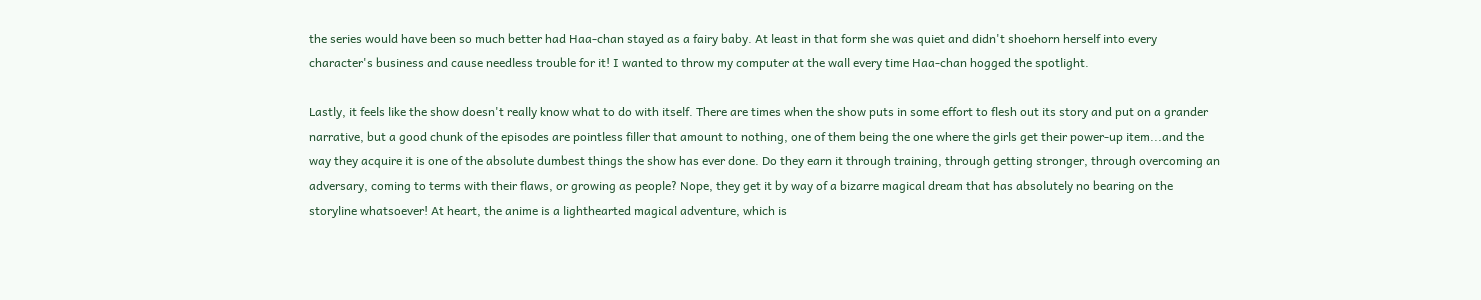the series would have been so much better had Haa-chan stayed as a fairy baby. At least in that form she was quiet and didn't shoehorn herself into every character's business and cause needless trouble for it! I wanted to throw my computer at the wall every time Haa-chan hogged the spotlight.

Lastly, it feels like the show doesn't really know what to do with itself. There are times when the show puts in some effort to flesh out its story and put on a grander narrative, but a good chunk of the episodes are pointless filler that amount to nothing, one of them being the one where the girls get their power-up item...and the way they acquire it is one of the absolute dumbest things the show has ever done. Do they earn it through training, through getting stronger, through overcoming an adversary, coming to terms with their flaws, or growing as people? Nope, they get it by way of a bizarre magical dream that has absolutely no bearing on the storyline whatsoever! At heart, the anime is a lighthearted magical adventure, which is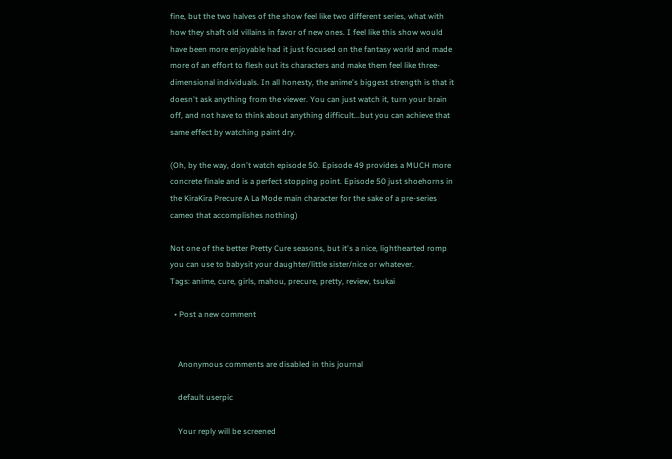fine, but the two halves of the show feel like two different series, what with how they shaft old villains in favor of new ones. I feel like this show would have been more enjoyable had it just focused on the fantasy world and made more of an effort to flesh out its characters and make them feel like three-dimensional individuals. In all honesty, the anime's biggest strength is that it doesn't ask anything from the viewer. You can just watch it, turn your brain off, and not have to think about anything difficult...but you can achieve that same effect by watching paint dry.

(Oh, by the way, don't watch episode 50. Episode 49 provides a MUCH more concrete finale and is a perfect stopping point. Episode 50 just shoehorns in the KiraKira Precure A La Mode main character for the sake of a pre-series cameo that accomplishes nothing)

Not one of the better Pretty Cure seasons, but it's a nice, lighthearted romp you can use to babysit your daughter/little sister/nice or whatever.
Tags: anime, cure, girls, mahou, precure, pretty, review, tsukai

  • Post a new comment


    Anonymous comments are disabled in this journal

    default userpic

    Your reply will be screened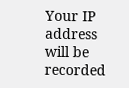Your IP address will be recorded